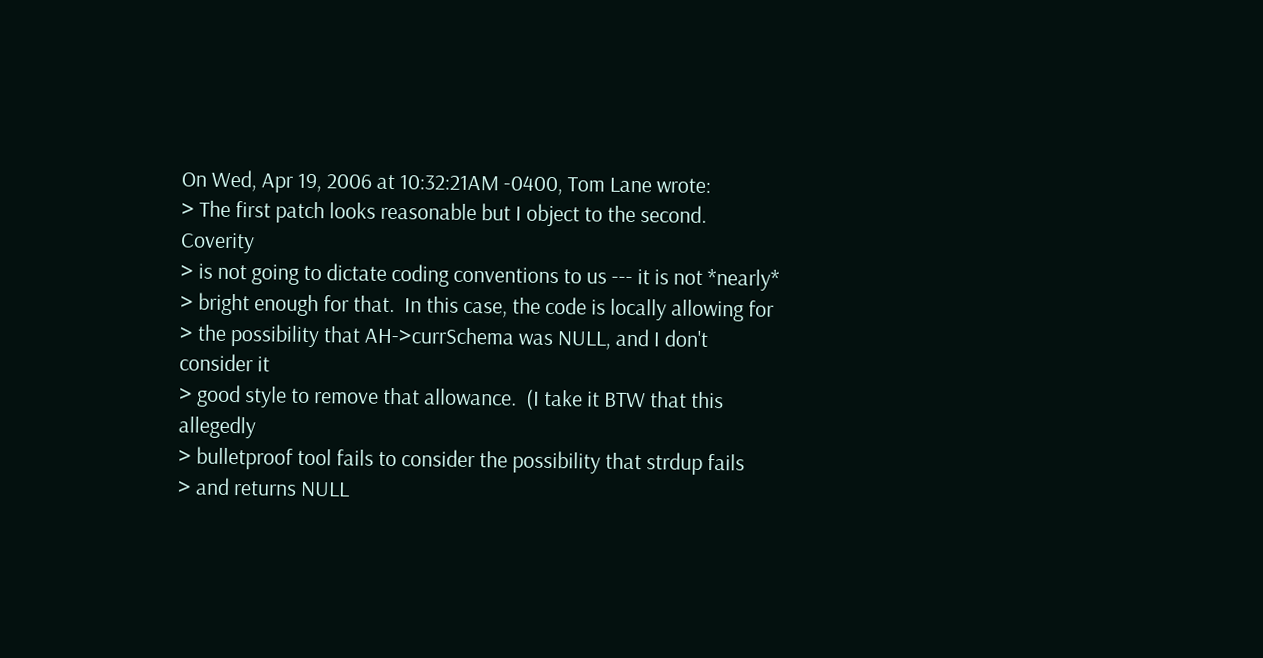On Wed, Apr 19, 2006 at 10:32:21AM -0400, Tom Lane wrote:
> The first patch looks reasonable but I object to the second.  Coverity
> is not going to dictate coding conventions to us --- it is not *nearly*
> bright enough for that.  In this case, the code is locally allowing for
> the possibility that AH->currSchema was NULL, and I don't consider it
> good style to remove that allowance.  (I take it BTW that this allegedly
> bulletproof tool fails to consider the possibility that strdup fails
> and returns NULL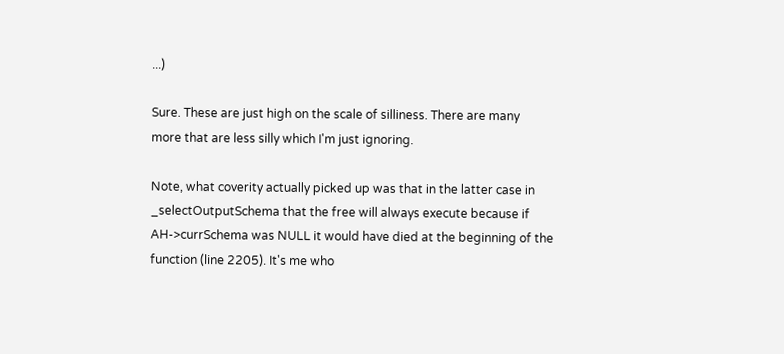...)

Sure. These are just high on the scale of silliness. There are many
more that are less silly which I'm just ignoring.

Note, what coverity actually picked up was that in the latter case in
_selectOutputSchema that the free will always execute because if
AH->currSchema was NULL it would have died at the beginning of the
function (line 2205). It's me who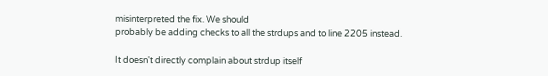misinterpreted the fix. We should
probably be adding checks to all the strdups and to line 2205 instead.

It doesn't directly complain about strdup itself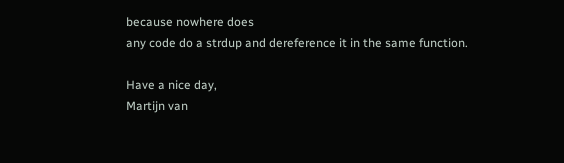because nowhere does
any code do a strdup and dereference it in the same function.

Have a nice day,
Martijn van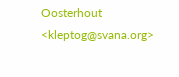Oosterhout   <kleptog@svana.org>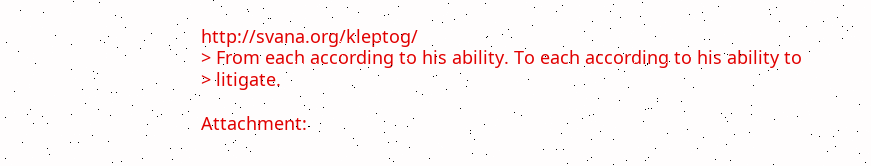http://svana.org/kleptog/
> From each according to his ability. To each according to his ability to
> litigate.

Attachment: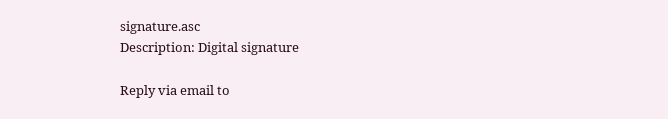signature.asc
Description: Digital signature

Reply via email to